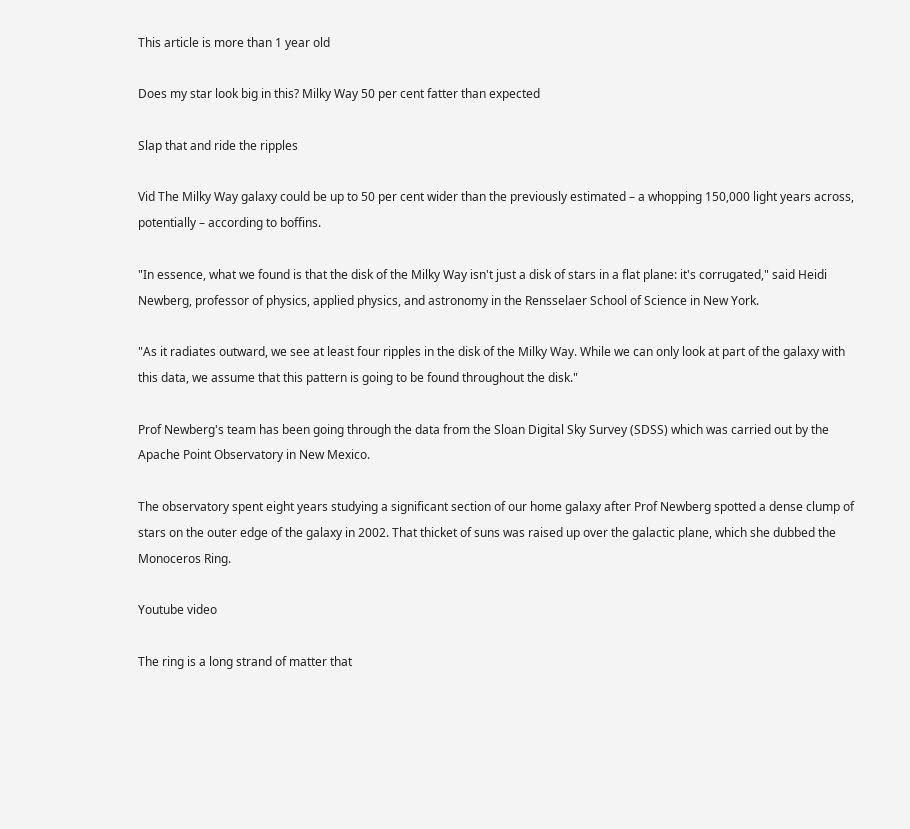This article is more than 1 year old

Does my star look big in this? Milky Way 50 per cent fatter than expected

Slap that and ride the ripples

Vid The Milky Way galaxy could be up to 50 per cent wider than the previously estimated – a whopping 150,000 light years across, potentially – according to boffins.

"In essence, what we found is that the disk of the Milky Way isn't just a disk of stars in a flat plane: it's corrugated," said Heidi Newberg, professor of physics, applied physics, and astronomy in the Rensselaer School of Science in New York.

"As it radiates outward, we see at least four ripples in the disk of the Milky Way. While we can only look at part of the galaxy with this data, we assume that this pattern is going to be found throughout the disk."

Prof Newberg's team has been going through the data from the Sloan Digital Sky Survey (SDSS) which was carried out by the Apache Point Observatory in New Mexico.

The observatory spent eight years studying a significant section of our home galaxy after Prof Newberg spotted a dense clump of stars on the outer edge of the galaxy in 2002. That thicket of suns was raised up over the galactic plane, which she dubbed the Monoceros Ring.

Youtube video

The ring is a long strand of matter that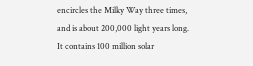encircles the Milky Way three times, and is about 200,000 light years long. It contains 100 million solar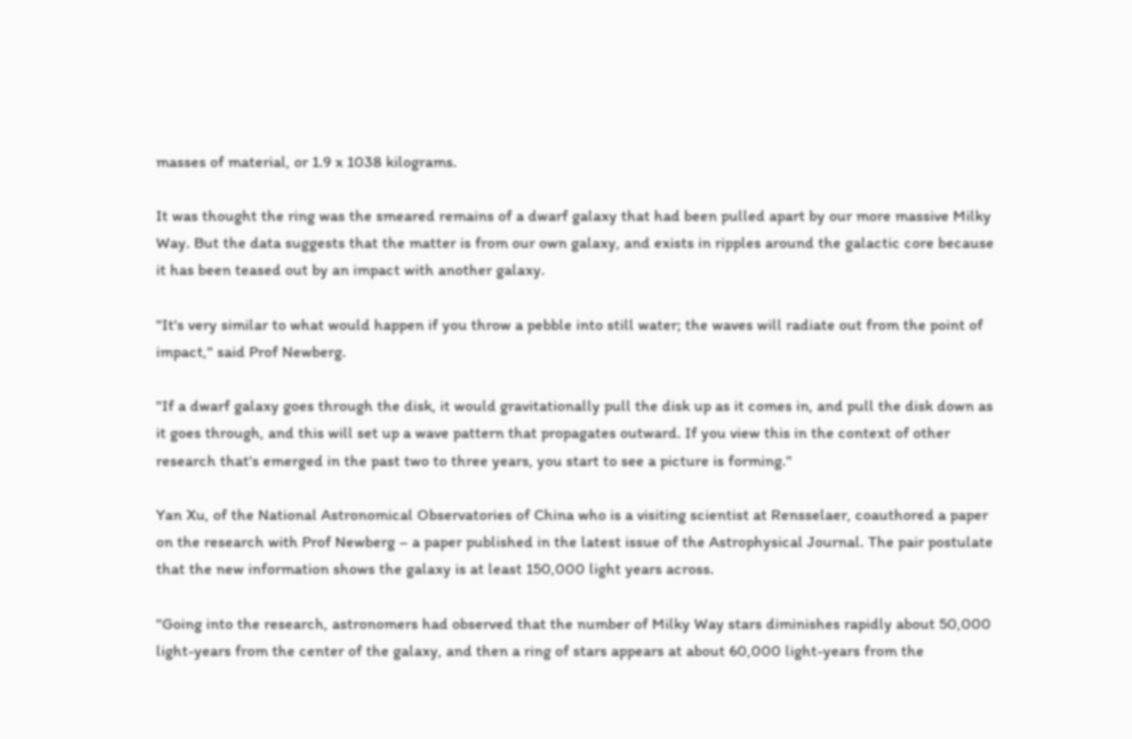masses of material, or 1.9 x 1038 kilograms.

It was thought the ring was the smeared remains of a dwarf galaxy that had been pulled apart by our more massive Milky Way. But the data suggests that the matter is from our own galaxy, and exists in ripples around the galactic core because it has been teased out by an impact with another galaxy.

"It's very similar to what would happen if you throw a pebble into still water; the waves will radiate out from the point of impact," said Prof Newberg.

"If a dwarf galaxy goes through the disk, it would gravitationally pull the disk up as it comes in, and pull the disk down as it goes through, and this will set up a wave pattern that propagates outward. If you view this in the context of other research that's emerged in the past two to three years, you start to see a picture is forming."

Yan Xu, of the National Astronomical Observatories of China who is a visiting scientist at Rensselaer, coauthored a paper on the research with Prof Newberg – a paper published in the latest issue of the Astrophysical Journal. The pair postulate that the new information shows the galaxy is at least 150,000 light years across.

"Going into the research, astronomers had observed that the number of Milky Way stars diminishes rapidly about 50,000 light-years from the center of the galaxy, and then a ring of stars appears at about 60,000 light-years from the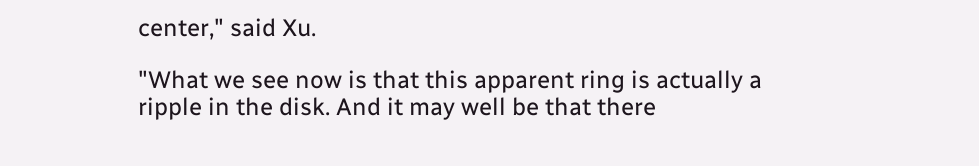center," said Xu.

"What we see now is that this apparent ring is actually a ripple in the disk. And it may well be that there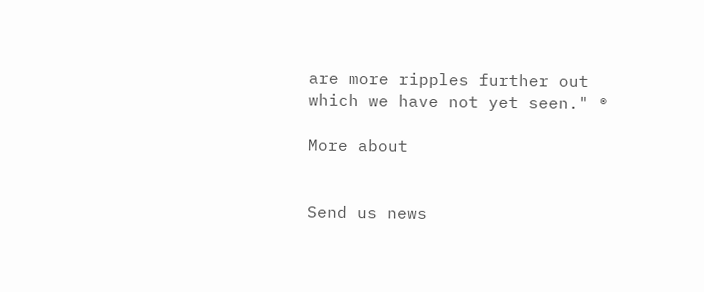are more ripples further out which we have not yet seen." ®

More about


Send us news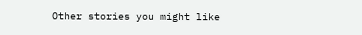Other stories you might like